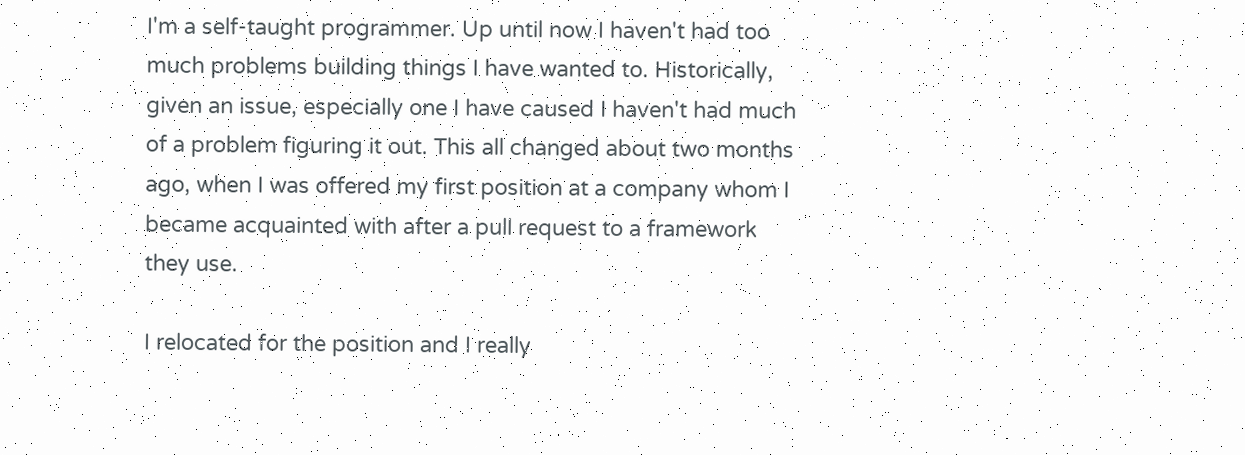I'm a self-taught programmer. Up until now I haven't had too much problems building things I have wanted to. Historically, given an issue, especially one I have caused I haven't had much of a problem figuring it out. This all changed about two months ago, when I was offered my first position at a company whom I became acquainted with after a pull request to a framework they use.

I relocated for the position and I really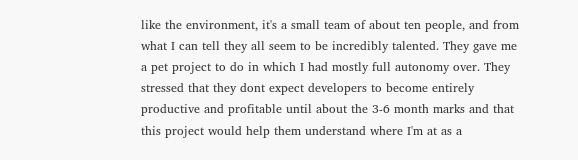like the environment, it's a small team of about ten people, and from what I can tell they all seem to be incredibly talented. They gave me a pet project to do in which I had mostly full autonomy over. They stressed that they dont expect developers to become entirely productive and profitable until about the 3-6 month marks and that this project would help them understand where I'm at as a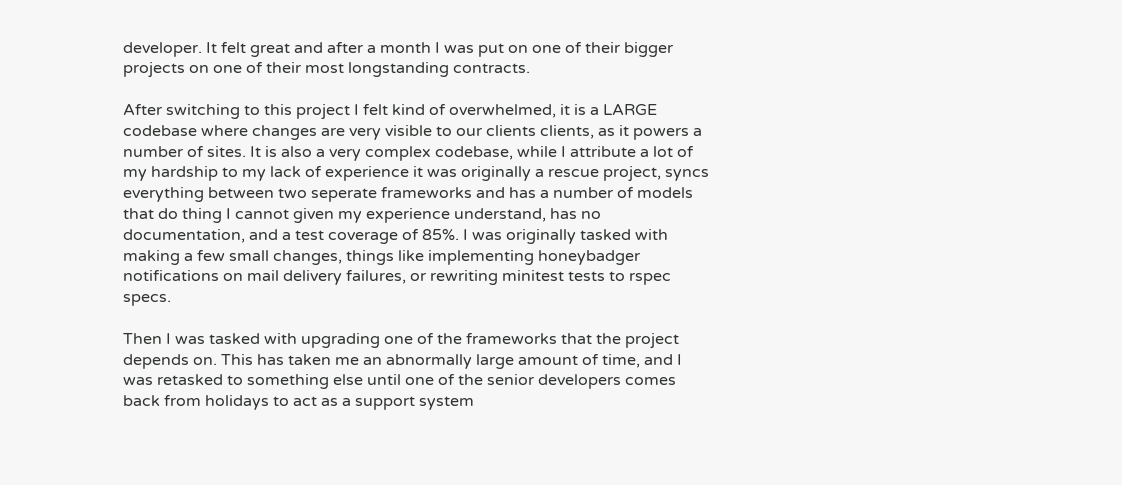developer. It felt great and after a month I was put on one of their bigger projects on one of their most longstanding contracts.

After switching to this project I felt kind of overwhelmed, it is a LARGE codebase where changes are very visible to our clients clients, as it powers a number of sites. It is also a very complex codebase, while I attribute a lot of my hardship to my lack of experience it was originally a rescue project, syncs everything between two seperate frameworks and has a number of models that do thing I cannot given my experience understand, has no documentation, and a test coverage of 85%. I was originally tasked with making a few small changes, things like implementing honeybadger notifications on mail delivery failures, or rewriting minitest tests to rspec specs.

Then I was tasked with upgrading one of the frameworks that the project depends on. This has taken me an abnormally large amount of time, and I was retasked to something else until one of the senior developers comes back from holidays to act as a support system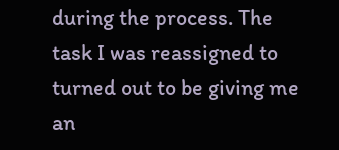during the process. The task I was reassigned to turned out to be giving me an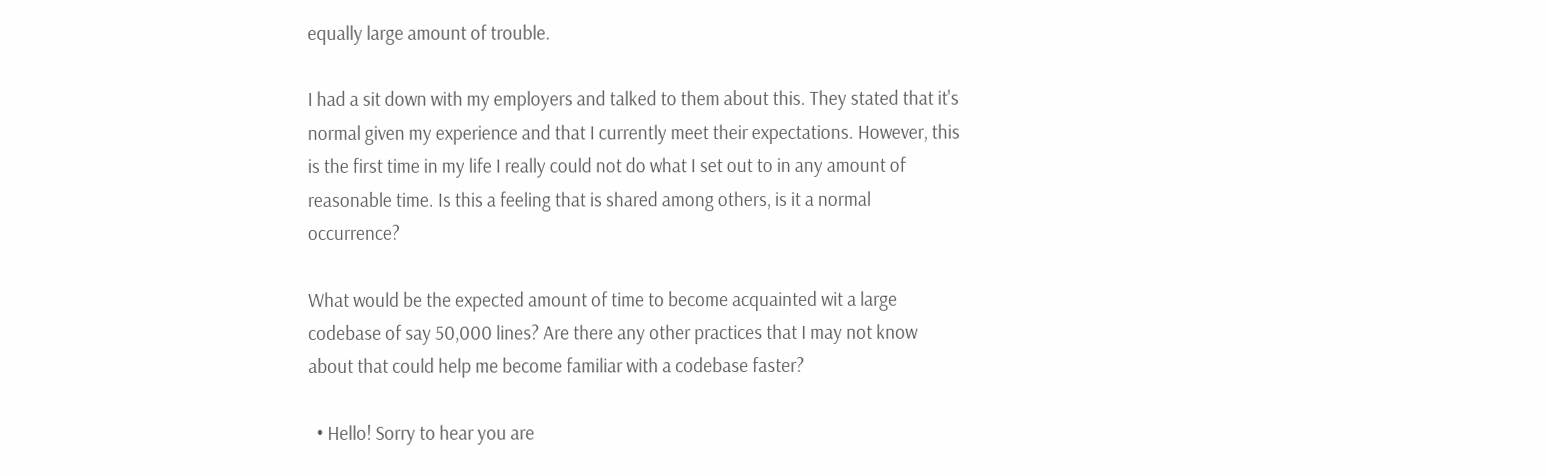equally large amount of trouble.

I had a sit down with my employers and talked to them about this. They stated that it's normal given my experience and that I currently meet their expectations. However, this is the first time in my life I really could not do what I set out to in any amount of reasonable time. Is this a feeling that is shared among others, is it a normal occurrence?

What would be the expected amount of time to become acquainted wit a large codebase of say 50,000 lines? Are there any other practices that I may not know about that could help me become familiar with a codebase faster?

  • Hello! Sorry to hear you are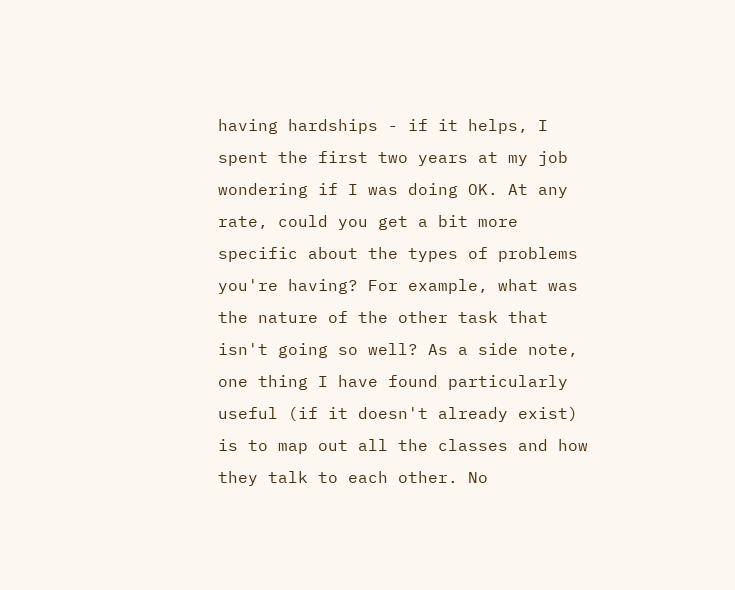having hardships - if it helps, I spent the first two years at my job wondering if I was doing OK. At any rate, could you get a bit more specific about the types of problems you're having? For example, what was the nature of the other task that isn't going so well? As a side note, one thing I have found particularly useful (if it doesn't already exist) is to map out all the classes and how they talk to each other. No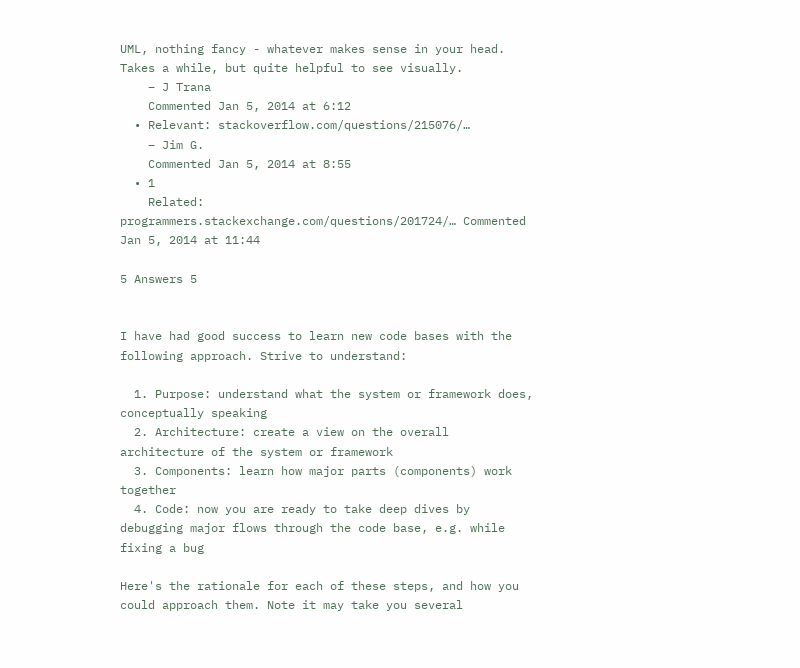UML, nothing fancy - whatever makes sense in your head. Takes a while, but quite helpful to see visually.
    – J Trana
    Commented Jan 5, 2014 at 6:12
  • Relevant: stackoverflow.com/questions/215076/…
    – Jim G.
    Commented Jan 5, 2014 at 8:55
  • 1
    Related: programmers.stackexchange.com/questions/201724/… Commented Jan 5, 2014 at 11:44

5 Answers 5


I have had good success to learn new code bases with the following approach. Strive to understand:

  1. Purpose: understand what the system or framework does, conceptually speaking
  2. Architecture: create a view on the overall architecture of the system or framework
  3. Components: learn how major parts (components) work together
  4. Code: now you are ready to take deep dives by debugging major flows through the code base, e.g. while fixing a bug

Here's the rationale for each of these steps, and how you could approach them. Note it may take you several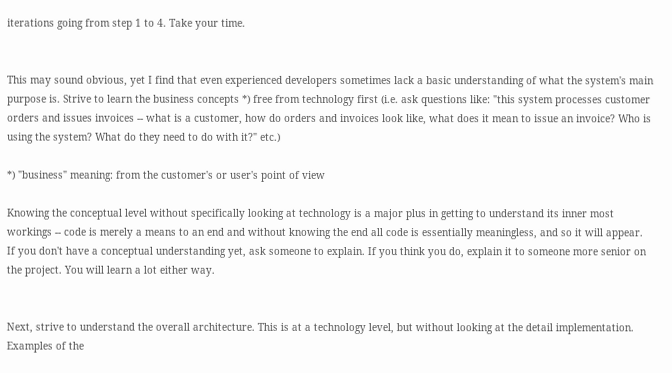iterations going from step 1 to 4. Take your time.


This may sound obvious, yet I find that even experienced developers sometimes lack a basic understanding of what the system's main purpose is. Strive to learn the business concepts *) free from technology first (i.e. ask questions like: "this system processes customer orders and issues invoices -- what is a customer, how do orders and invoices look like, what does it mean to issue an invoice? Who is using the system? What do they need to do with it?" etc.)

*) "business" meaning: from the customer's or user's point of view

Knowing the conceptual level without specifically looking at technology is a major plus in getting to understand its inner most workings -- code is merely a means to an end and without knowing the end all code is essentially meaningless, and so it will appear. If you don't have a conceptual understanding yet, ask someone to explain. If you think you do, explain it to someone more senior on the project. You will learn a lot either way.


Next, strive to understand the overall architecture. This is at a technology level, but without looking at the detail implementation. Examples of the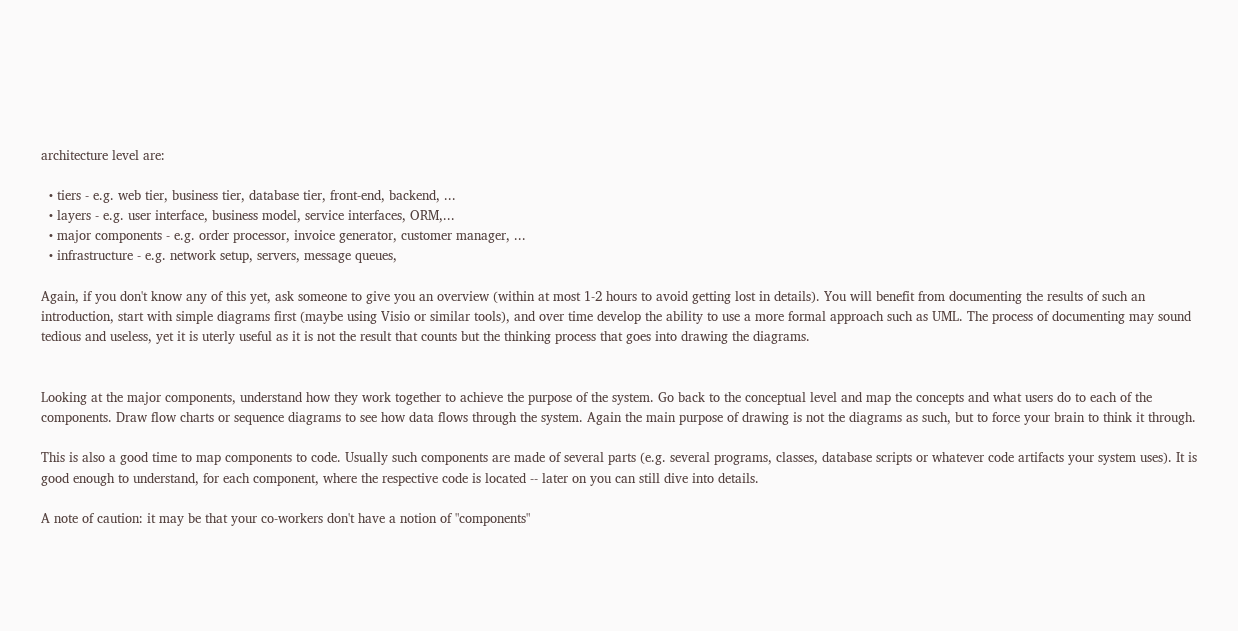architecture level are:

  • tiers - e.g. web tier, business tier, database tier, front-end, backend, ...
  • layers - e.g. user interface, business model, service interfaces, ORM,...
  • major components - e.g. order processor, invoice generator, customer manager, ...
  • infrastructure - e.g. network setup, servers, message queues,

Again, if you don't know any of this yet, ask someone to give you an overview (within at most 1-2 hours to avoid getting lost in details). You will benefit from documenting the results of such an introduction, start with simple diagrams first (maybe using Visio or similar tools), and over time develop the ability to use a more formal approach such as UML. The process of documenting may sound tedious and useless, yet it is uterly useful as it is not the result that counts but the thinking process that goes into drawing the diagrams.


Looking at the major components, understand how they work together to achieve the purpose of the system. Go back to the conceptual level and map the concepts and what users do to each of the components. Draw flow charts or sequence diagrams to see how data flows through the system. Again the main purpose of drawing is not the diagrams as such, but to force your brain to think it through.

This is also a good time to map components to code. Usually such components are made of several parts (e.g. several programs, classes, database scripts or whatever code artifacts your system uses). It is good enough to understand, for each component, where the respective code is located -- later on you can still dive into details.

A note of caution: it may be that your co-workers don't have a notion of "components"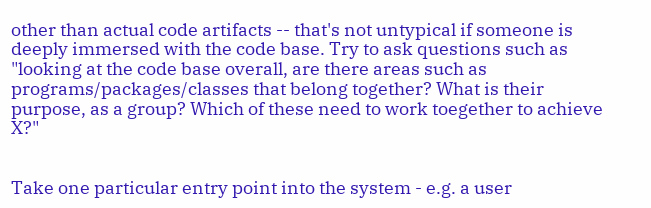other than actual code artifacts -- that's not untypical if someone is deeply immersed with the code base. Try to ask questions such as "looking at the code base overall, are there areas such as programs/packages/classes that belong together? What is their purpose, as a group? Which of these need to work toegether to achieve X?"


Take one particular entry point into the system - e.g. a user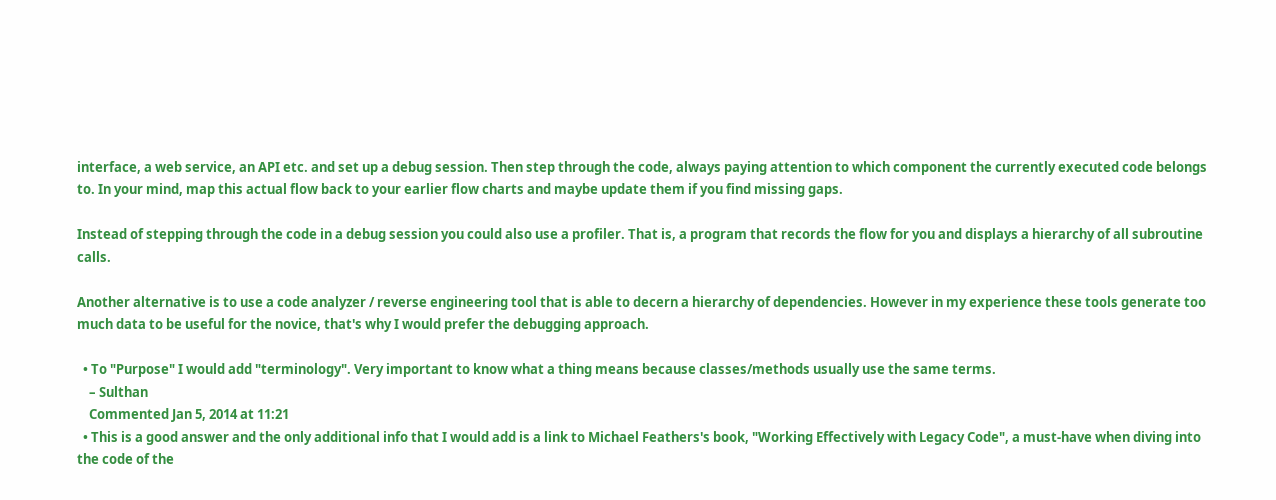interface, a web service, an API etc. and set up a debug session. Then step through the code, always paying attention to which component the currently executed code belongs to. In your mind, map this actual flow back to your earlier flow charts and maybe update them if you find missing gaps.

Instead of stepping through the code in a debug session you could also use a profiler. That is, a program that records the flow for you and displays a hierarchy of all subroutine calls.

Another alternative is to use a code analyzer / reverse engineering tool that is able to decern a hierarchy of dependencies. However in my experience these tools generate too much data to be useful for the novice, that's why I would prefer the debugging approach.

  • To "Purpose" I would add "terminology". Very important to know what a thing means because classes/methods usually use the same terms.
    – Sulthan
    Commented Jan 5, 2014 at 11:21
  • This is a good answer and the only additional info that I would add is a link to Michael Feathers's book, "Working Effectively with Legacy Code", a must-have when diving into the code of the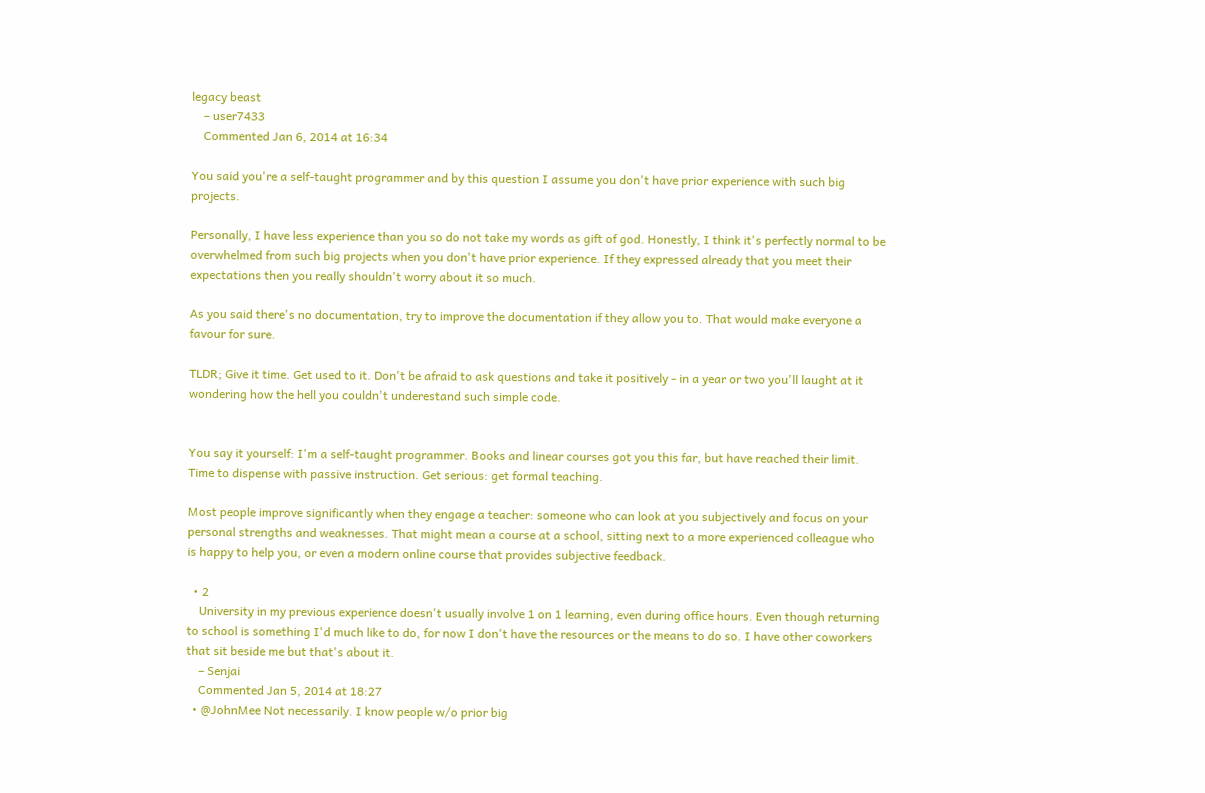legacy beast
    – user7433
    Commented Jan 6, 2014 at 16:34

You said you're a self-taught programmer and by this question I assume you don't have prior experience with such big projects.

Personally, I have less experience than you so do not take my words as gift of god. Honestly, I think it's perfectly normal to be overwhelmed from such big projects when you don't have prior experience. If they expressed already that you meet their expectations then you really shouldn't worry about it so much.

As you said there's no documentation, try to improve the documentation if they allow you to. That would make everyone a favour for sure.

TLDR; Give it time. Get used to it. Don't be afraid to ask questions and take it positively - in a year or two you'll laught at it wondering how the hell you couldn't underestand such simple code.


You say it yourself: I'm a self-taught programmer. Books and linear courses got you this far, but have reached their limit. Time to dispense with passive instruction. Get serious: get formal teaching.

Most people improve significantly when they engage a teacher: someone who can look at you subjectively and focus on your personal strengths and weaknesses. That might mean a course at a school, sitting next to a more experienced colleague who is happy to help you, or even a modern online course that provides subjective feedback.

  • 2
    University in my previous experience doesn't usually involve 1 on 1 learning, even during office hours. Even though returning to school is something I'd much like to do, for now I don't have the resources or the means to do so. I have other coworkers that sit beside me but that's about it.
    – Senjai
    Commented Jan 5, 2014 at 18:27
  • @JohnMee Not necessarily. I know people w/o prior big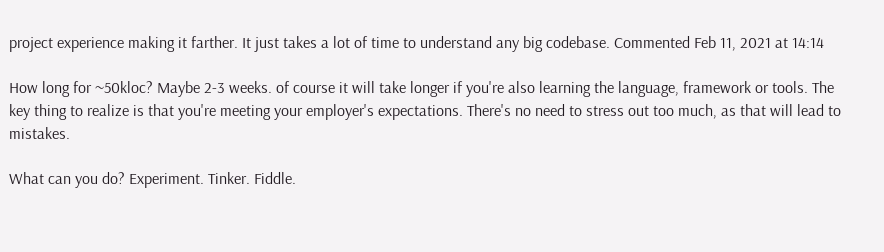project experience making it farther. It just takes a lot of time to understand any big codebase. Commented Feb 11, 2021 at 14:14

How long for ~50kloc? Maybe 2-3 weeks. of course it will take longer if you're also learning the language, framework or tools. The key thing to realize is that you're meeting your employer's expectations. There's no need to stress out too much, as that will lead to mistakes.

What can you do? Experiment. Tinker. Fiddle.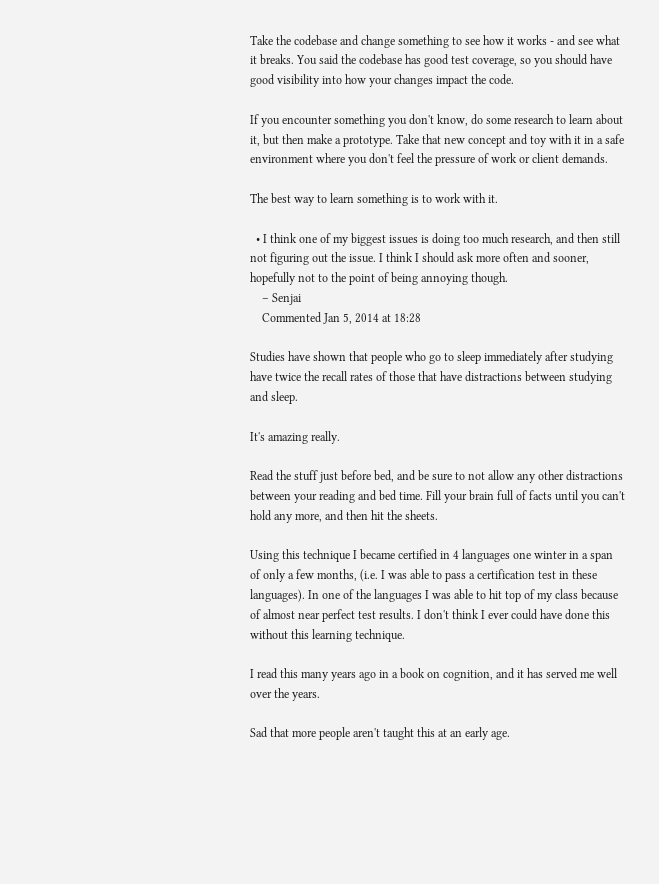Take the codebase and change something to see how it works - and see what it breaks. You said the codebase has good test coverage, so you should have good visibility into how your changes impact the code.

If you encounter something you don't know, do some research to learn about it, but then make a prototype. Take that new concept and toy with it in a safe environment where you don't feel the pressure of work or client demands.

The best way to learn something is to work with it.

  • I think one of my biggest issues is doing too much research, and then still not figuring out the issue. I think I should ask more often and sooner, hopefully not to the point of being annoying though.
    – Senjai
    Commented Jan 5, 2014 at 18:28

Studies have shown that people who go to sleep immediately after studying have twice the recall rates of those that have distractions between studying and sleep.

It's amazing really.

Read the stuff just before bed, and be sure to not allow any other distractions between your reading and bed time. Fill your brain full of facts until you can't hold any more, and then hit the sheets.

Using this technique I became certified in 4 languages one winter in a span of only a few months, (i.e. I was able to pass a certification test in these languages). In one of the languages I was able to hit top of my class because of almost near perfect test results. I don't think I ever could have done this without this learning technique.

I read this many years ago in a book on cognition, and it has served me well over the years.

Sad that more people aren't taught this at an early age.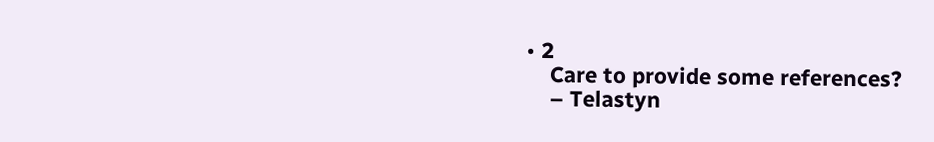• 2
    Care to provide some references?
    – Telastyn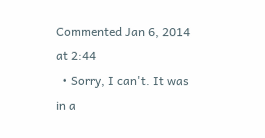Commented Jan 6, 2014 at 2:44
  • Sorry, I can't. It was in a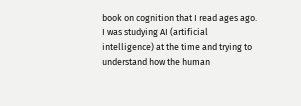book on cognition that I read ages ago. I was studying AI (artificial intelligence) at the time and trying to understand how the human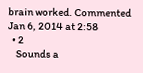brain worked. Commented Jan 6, 2014 at 2:58
  • 2
    Sounds a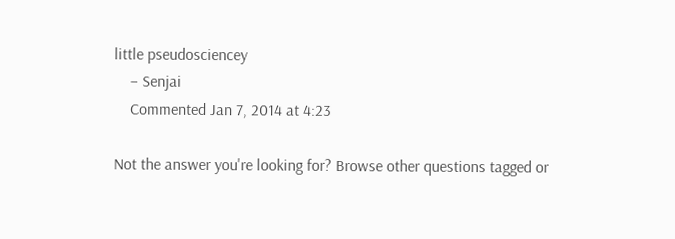little pseudosciencey
    – Senjai
    Commented Jan 7, 2014 at 4:23

Not the answer you're looking for? Browse other questions tagged or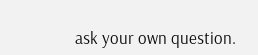ask your own question.